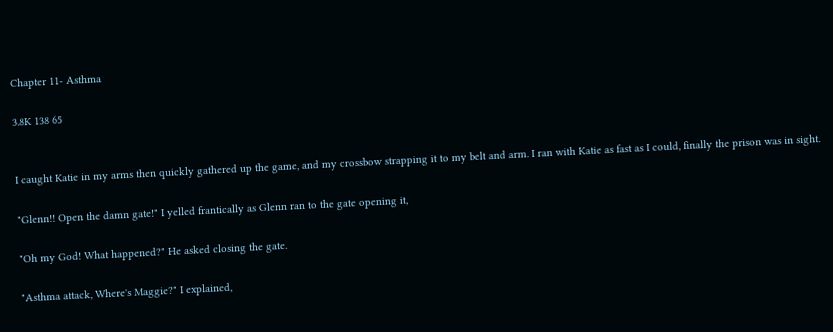Chapter 11- Asthma

3.8K 138 65


I caught Katie in my arms then quickly gathered up the game, and my crossbow strapping it to my belt and arm. I ran with Katie as fast as I could, finally the prison was in sight.

"Glenn!! Open the damn gate!" I yelled frantically as Glenn ran to the gate opening it,

"Oh my God! What happened?" He asked closing the gate.

"Asthma attack, Where's Maggie?" I explained,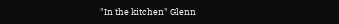"In the kitchen" Glenn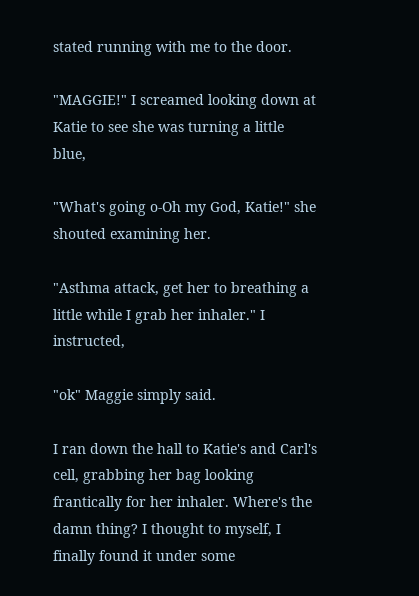stated running with me to the door.

"MAGGIE!" I screamed looking down at Katie to see she was turning a little blue,

"What's going o-Oh my God, Katie!" she shouted examining her.

"Asthma attack, get her to breathing a little while I grab her inhaler." I instructed,

"ok" Maggie simply said.

I ran down the hall to Katie's and Carl's cell, grabbing her bag looking frantically for her inhaler. Where's the damn thing? I thought to myself, I finally found it under some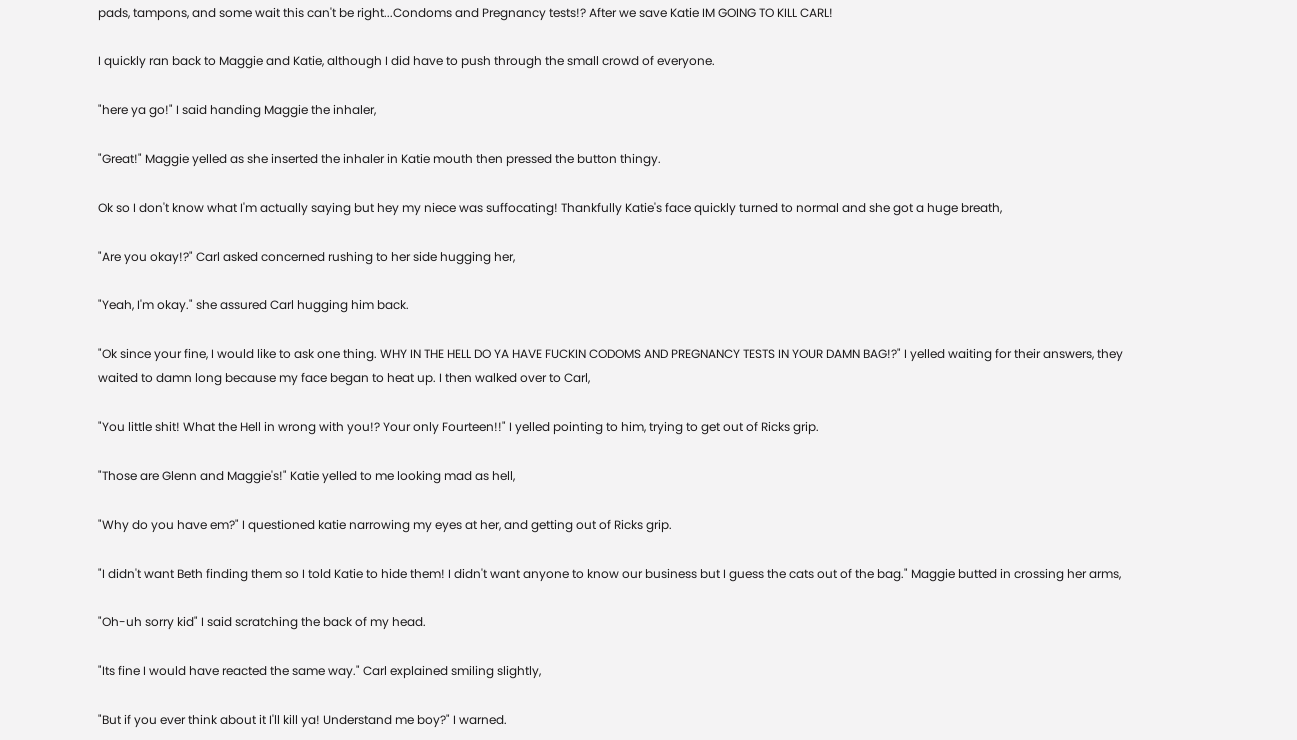pads, tampons, and some wait this can't be right...Condoms and Pregnancy tests!? After we save Katie IM GOING TO KILL CARL!

I quickly ran back to Maggie and Katie, although I did have to push through the small crowd of everyone.

"here ya go!" I said handing Maggie the inhaler,

"Great!" Maggie yelled as she inserted the inhaler in Katie mouth then pressed the button thingy.

Ok so I don't know what I'm actually saying but hey my niece was suffocating! Thankfully Katie's face quickly turned to normal and she got a huge breath,

"Are you okay!?" Carl asked concerned rushing to her side hugging her,

"Yeah, I'm okay." she assured Carl hugging him back.

"Ok since your fine, I would like to ask one thing. WHY IN THE HELL DO YA HAVE FUCKIN CODOMS AND PREGNANCY TESTS IN YOUR DAMN BAG!?" I yelled waiting for their answers, they waited to damn long because my face began to heat up. I then walked over to Carl,

"You little shit! What the Hell in wrong with you!? Your only Fourteen!!" I yelled pointing to him, trying to get out of Ricks grip.

"Those are Glenn and Maggie's!" Katie yelled to me looking mad as hell,

"Why do you have em?" I questioned katie narrowing my eyes at her, and getting out of Ricks grip.

"I didn't want Beth finding them so I told Katie to hide them! I didn't want anyone to know our business but I guess the cats out of the bag." Maggie butted in crossing her arms,

"Oh-uh sorry kid" I said scratching the back of my head.

"Its fine I would have reacted the same way." Carl explained smiling slightly,

"But if you ever think about it I'll kill ya! Understand me boy?" I warned.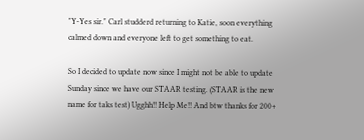"Y-Yes sir." Carl studderd returning to Katie, soon everything calmed down and everyone left to get something to eat.

So I decided to update now since I might not be able to update Sunday since we have our STAAR testing. (STAAR is the new name for taks test) Ugghh!! Help Me!! And btw thanks for 200+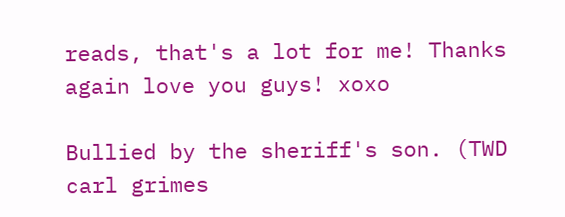reads, that's a lot for me! Thanks again love you guys! xoxo

Bullied by the sheriff's son. (TWD carl grimes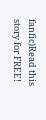fanfic)Read this story for FREE!